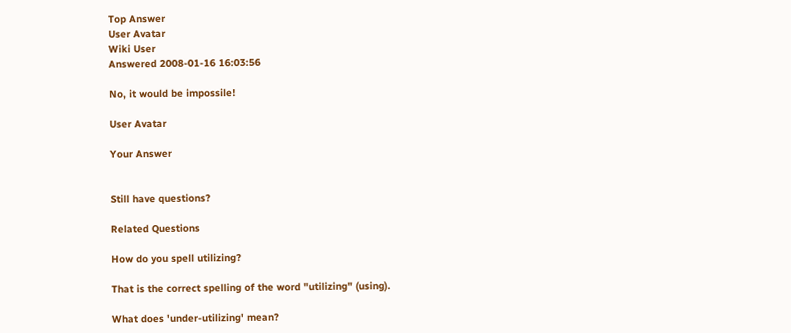Top Answer
User Avatar
Wiki User
Answered 2008-01-16 16:03:56

No, it would be impossile!

User Avatar

Your Answer


Still have questions?

Related Questions

How do you spell utilizing?

That is the correct spelling of the word "utilizing" (using).

What does 'under-utilizing' mean?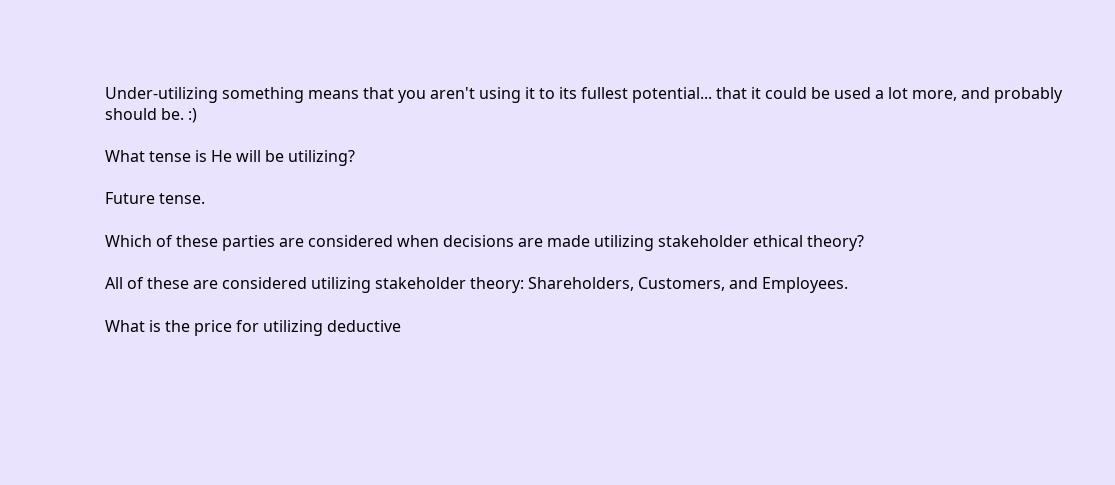Under-utilizing something means that you aren't using it to its fullest potential... that it could be used a lot more, and probably should be. :)

What tense is He will be utilizing?

Future tense.

Which of these parties are considered when decisions are made utilizing stakeholder ethical theory?

All of these are considered utilizing stakeholder theory: Shareholders, Customers, and Employees.

What is the price for utilizing deductive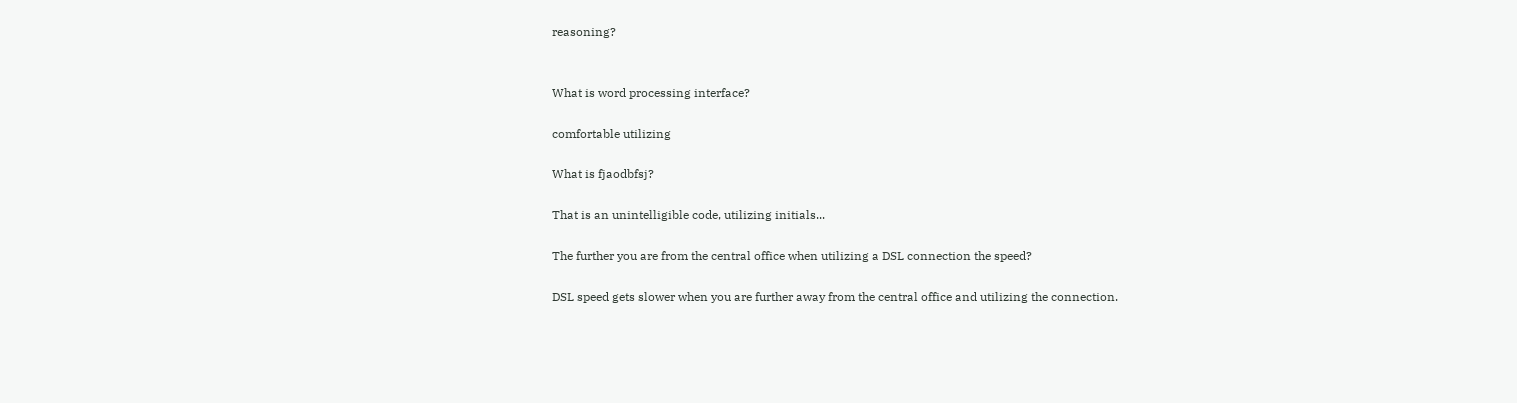reasoning?


What is word processing interface?

comfortable utilizing

What is fjaodbfsj?

That is an unintelligible code, utilizing initials...

The further you are from the central office when utilizing a DSL connection the speed?

DSL speed gets slower when you are further away from the central office and utilizing the connection.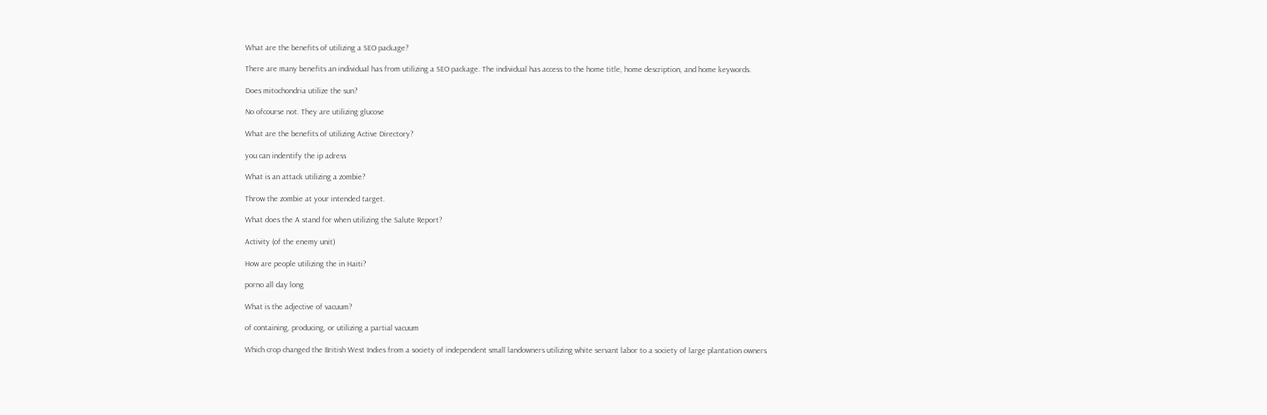What are the benefits of utilizing a SEO package?

There are many benefits an individual has from utilizing a SEO package. The individual has access to the home title, home description, and home keywords.

Does mitochondria utilize the sun?

No ofcourse not. They are utilizing glucose

What are the benefits of utilizing Active Directory?

you can indentify the ip adress

What is an attack utilizing a zombie?

Throw the zombie at your intended target.

What does the A stand for when utilizing the Salute Report?

Activity (of the enemy unit)

How are people utilizing the in Haiti?

porno all day long

What is the adjective of vacuum?

of containing, producing, or utilizing a partial vacuum

Which crop changed the British West Indies from a society of independent small landowners utilizing white servant labor to a society of large plantation owners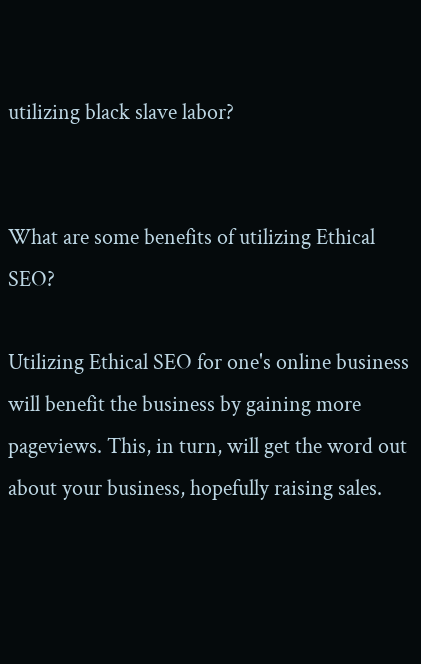utilizing black slave labor?


What are some benefits of utilizing Ethical SEO?

Utilizing Ethical SEO for one's online business will benefit the business by gaining more pageviews. This, in turn, will get the word out about your business, hopefully raising sales.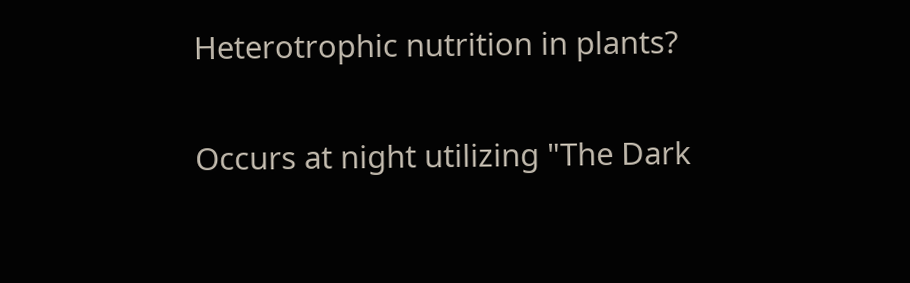Heterotrophic nutrition in plants?

Occurs at night utilizing "The Dark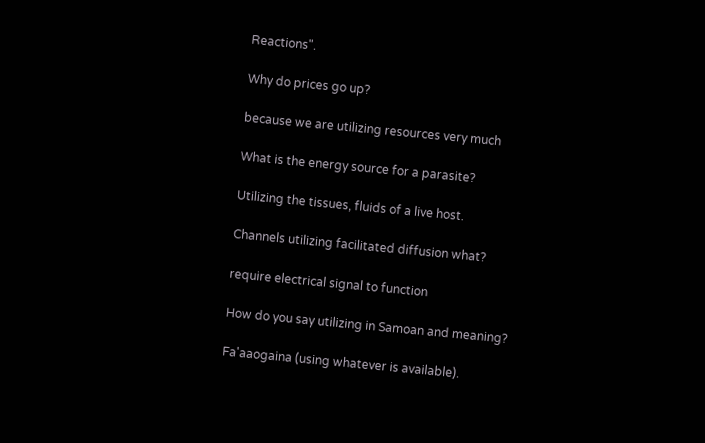Reactions".

Why do prices go up?

because we are utilizing resources very much

What is the energy source for a parasite?

Utilizing the tissues, fluids of a live host.

Channels utilizing facilitated diffusion what?

require electrical signal to function

How do you say utilizing in Samoan and meaning?

Fa'aaogaina (using whatever is available).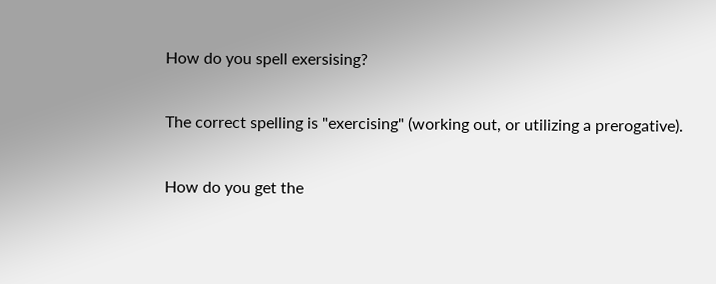How do you spell exersising?

The correct spelling is "exercising" (working out, or utilizing a prerogative).

How do you get the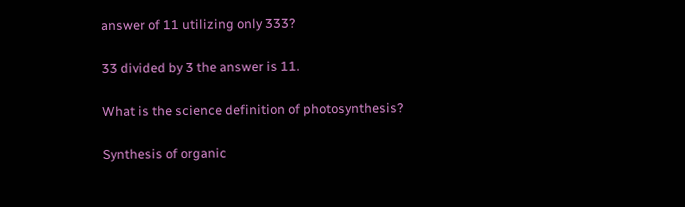answer of 11 utilizing only 333?

33 divided by 3 the answer is 11.

What is the science definition of photosynthesis?

Synthesis of organic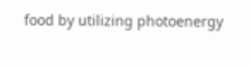food by utilizing photoenergy